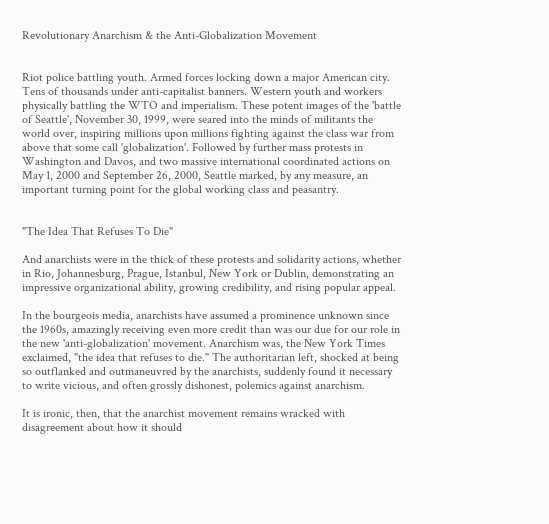Revolutionary Anarchism & the Anti-Globalization Movement


Riot police battling youth. Armed forces locking down a major American city. Tens of thousands under anti-capitalist banners. Western youth and workers physically battling the WTO and imperialism. These potent images of the 'battle of Seattle', November 30, 1999, were seared into the minds of militants the world over, inspiring millions upon millions fighting against the class war from above that some call 'globalization'. Followed by further mass protests in Washington and Davos, and two massive international coordinated actions on May 1, 2000 and September 26, 2000, Seattle marked, by any measure, an important turning point for the global working class and peasantry.


"The Idea That Refuses To Die"

And anarchists were in the thick of these protests and solidarity actions, whether in Rio, Johannesburg, Prague, Istanbul, New York or Dublin, demonstrating an impressive organizational ability, growing credibility, and rising popular appeal.

In the bourgeois media, anarchists have assumed a prominence unknown since the 1960s, amazingly receiving even more credit than was our due for our role in the new 'anti-globalization' movement. Anarchism was, the New York Times exclaimed, "the idea that refuses to die." The authoritarian left, shocked at being so outflanked and outmaneuvred by the anarchists, suddenly found it necessary to write vicious, and often grossly dishonest, polemics against anarchism.

It is ironic, then, that the anarchist movement remains wracked with disagreement about how it should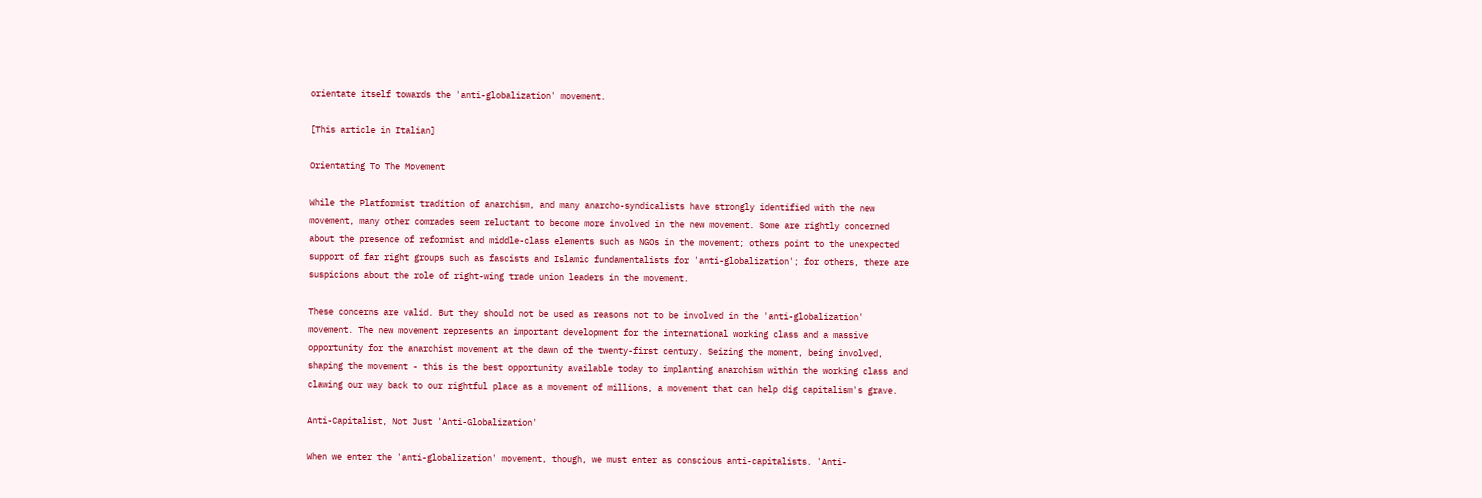orientate itself towards the 'anti-globalization' movement.

[This article in Italian]

Orientating To The Movement

While the Platformist tradition of anarchism, and many anarcho-syndicalists have strongly identified with the new movement, many other comrades seem reluctant to become more involved in the new movement. Some are rightly concerned about the presence of reformist and middle-class elements such as NGOs in the movement; others point to the unexpected support of far right groups such as fascists and Islamic fundamentalists for 'anti-globalization'; for others, there are suspicions about the role of right-wing trade union leaders in the movement.

These concerns are valid. But they should not be used as reasons not to be involved in the 'anti-globalization' movement. The new movement represents an important development for the international working class and a massive opportunity for the anarchist movement at the dawn of the twenty-first century. Seizing the moment, being involved, shaping the movement - this is the best opportunity available today to implanting anarchism within the working class and clawing our way back to our rightful place as a movement of millions, a movement that can help dig capitalism's grave.

Anti-Capitalist, Not Just 'Anti-Globalization'

When we enter the 'anti-globalization' movement, though, we must enter as conscious anti-capitalists. 'Anti-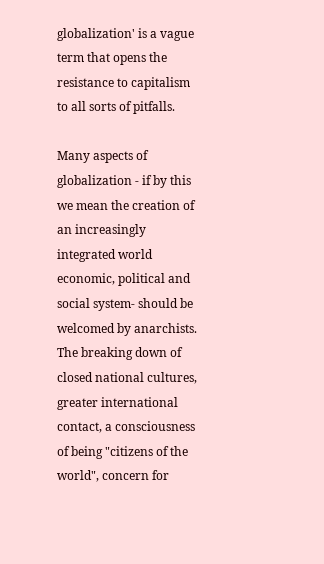globalization' is a vague term that opens the resistance to capitalism to all sorts of pitfalls.

Many aspects of globalization - if by this we mean the creation of an increasingly integrated world economic, political and social system- should be welcomed by anarchists. The breaking down of closed national cultures, greater international contact, a consciousness of being "citizens of the world", concern for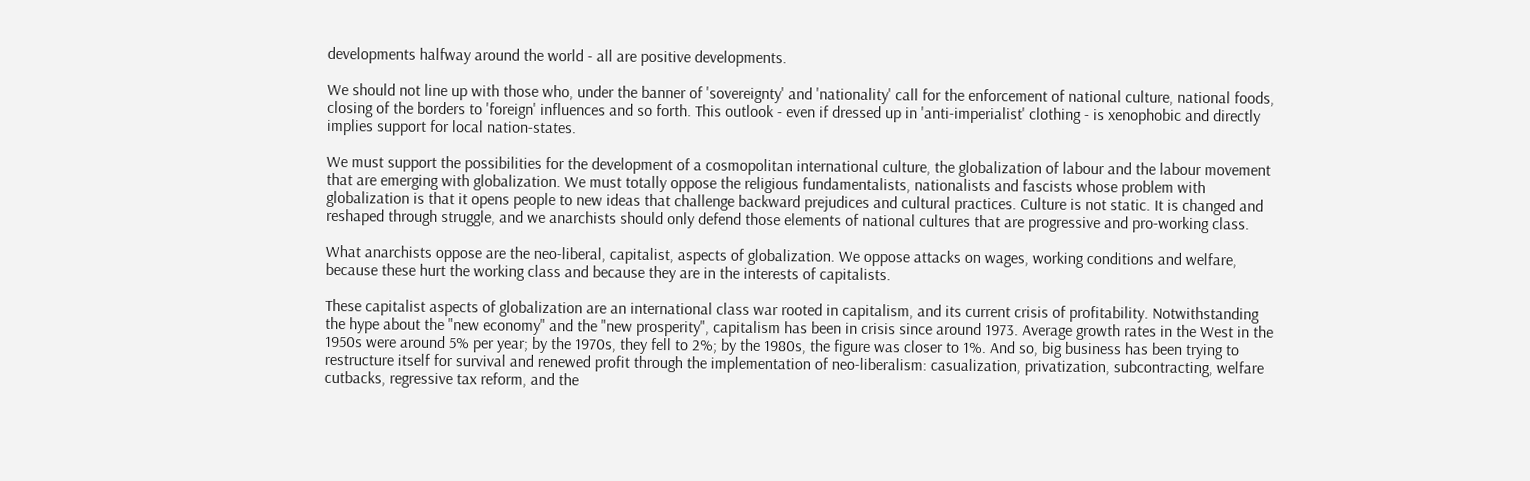developments halfway around the world - all are positive developments.

We should not line up with those who, under the banner of 'sovereignty' and 'nationality' call for the enforcement of national culture, national foods, closing of the borders to 'foreign' influences and so forth. This outlook - even if dressed up in 'anti-imperialist' clothing - is xenophobic and directly implies support for local nation-states.

We must support the possibilities for the development of a cosmopolitan international culture, the globalization of labour and the labour movement that are emerging with globalization. We must totally oppose the religious fundamentalists, nationalists and fascists whose problem with globalization is that it opens people to new ideas that challenge backward prejudices and cultural practices. Culture is not static. It is changed and reshaped through struggle, and we anarchists should only defend those elements of national cultures that are progressive and pro-working class.

What anarchists oppose are the neo-liberal, capitalist, aspects of globalization. We oppose attacks on wages, working conditions and welfare, because these hurt the working class and because they are in the interests of capitalists.

These capitalist aspects of globalization are an international class war rooted in capitalism, and its current crisis of profitability. Notwithstanding the hype about the "new economy" and the "new prosperity", capitalism has been in crisis since around 1973. Average growth rates in the West in the 1950s were around 5% per year; by the 1970s, they fell to 2%; by the 1980s, the figure was closer to 1%. And so, big business has been trying to restructure itself for survival and renewed profit through the implementation of neo-liberalism: casualization, privatization, subcontracting, welfare cutbacks, regressive tax reform, and the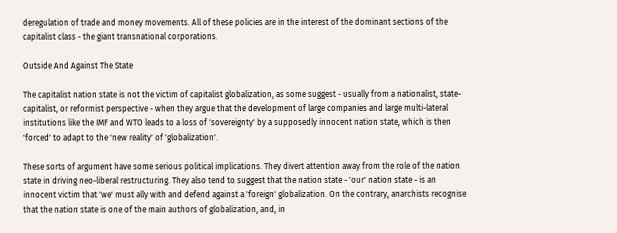deregulation of trade and money movements. All of these policies are in the interest of the dominant sections of the capitalist class - the giant transnational corporations.

Outside And Against The State

The capitalist nation state is not the victim of capitalist globalization, as some suggest - usually from a nationalist, state-capitalist, or reformist perspective - when they argue that the development of large companies and large multi-lateral institutions like the IMF and WTO leads to a loss of 'sovereignty' by a supposedly innocent nation state, which is then 'forced' to adapt to the 'new reality' of 'globalization'.

These sorts of argument have some serious political implications. They divert attention away from the role of the nation state in driving neo-liberal restructuring. They also tend to suggest that the nation state - 'our' nation state - is an innocent victim that 'we' must ally with and defend against a 'foreign' globalization. On the contrary, anarchists recognise that the nation state is one of the main authors of globalization, and, in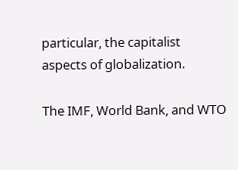particular, the capitalist aspects of globalization.

The IMF, World Bank, and WTO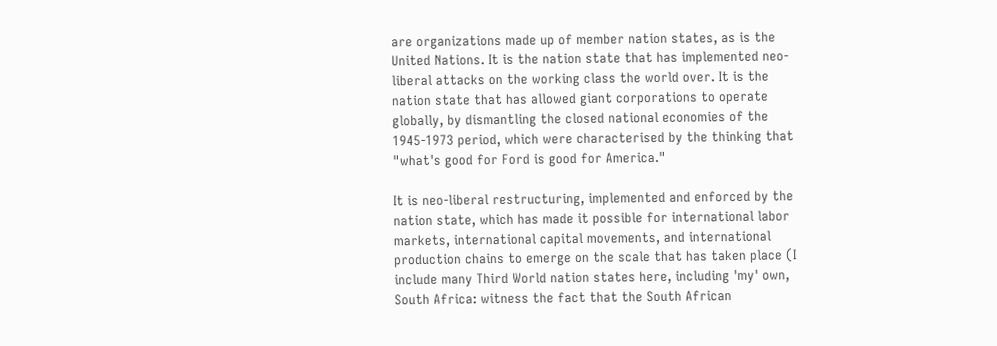are organizations made up of member nation states, as is the United Nations. It is the nation state that has implemented neo-liberal attacks on the working class the world over. It is the nation state that has allowed giant corporations to operate globally, by dismantling the closed national economies of the 1945-1973 period, which were characterised by the thinking that "what's good for Ford is good for America."

It is neo-liberal restructuring, implemented and enforced by the nation state, which has made it possible for international labor markets, international capital movements, and international production chains to emerge on the scale that has taken place (I include many Third World nation states here, including 'my' own, South Africa: witness the fact that the South African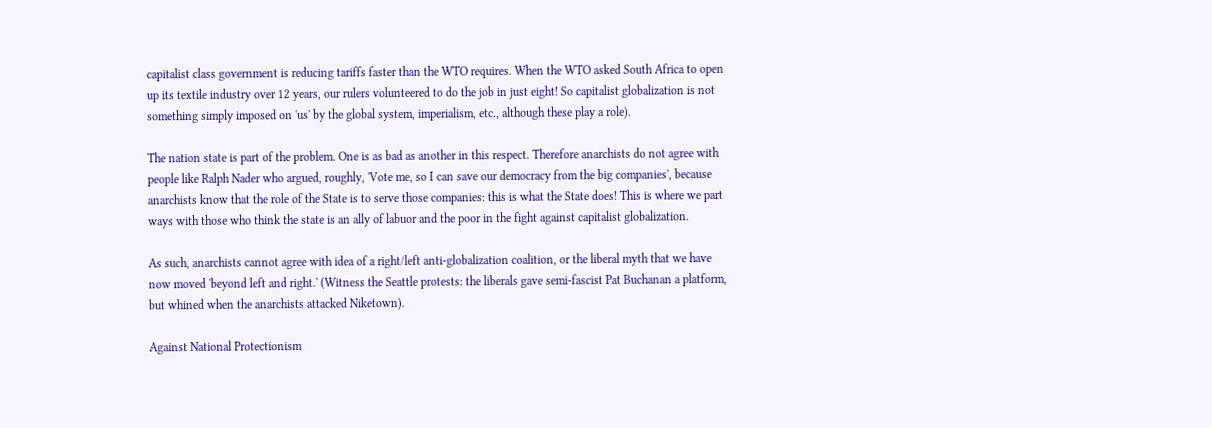capitalist class government is reducing tariffs faster than the WTO requires. When the WTO asked South Africa to open up its textile industry over 12 years, our rulers volunteered to do the job in just eight! So capitalist globalization is not something simply imposed on 'us' by the global system, imperialism, etc., although these play a role).

The nation state is part of the problem. One is as bad as another in this respect. Therefore anarchists do not agree with people like Ralph Nader who argued, roughly, 'Vote me, so I can save our democracy from the big companies', because anarchists know that the role of the State is to serve those companies: this is what the State does! This is where we part ways with those who think the state is an ally of labuor and the poor in the fight against capitalist globalization.

As such, anarchists cannot agree with idea of a right/left anti-globalization coalition, or the liberal myth that we have now moved 'beyond left and right.' (Witness the Seattle protests: the liberals gave semi-fascist Pat Buchanan a platform, but whined when the anarchists attacked Niketown).

Against National Protectionism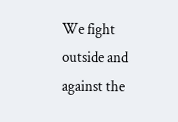We fight outside and against the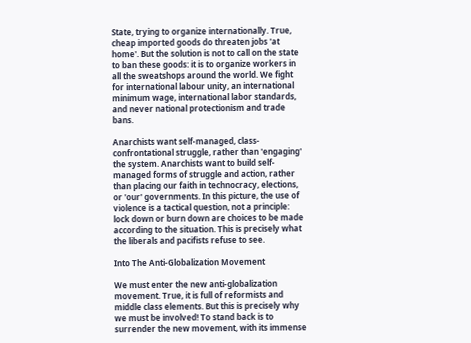State, trying to organize internationally. True, cheap imported goods do threaten jobs 'at home'. But the solution is not to call on the state to ban these goods: it is to organize workers in all the sweatshops around the world. We fight for international labour unity, an international minimum wage, international labor standards, and never national protectionism and trade bans.

Anarchists want self-managed, class-confrontational struggle, rather than 'engaging' the system. Anarchists want to build self-managed forms of struggle and action, rather than placing our faith in technocracy, elections, or 'our' governments. In this picture, the use of violence is a tactical question, not a principle: lock down or burn down are choices to be made according to the situation. This is precisely what the liberals and pacifists refuse to see.

Into The Anti-Globalization Movement

We must enter the new anti-globalization movement. True, it is full of reformists and middle class elements. But this is precisely why we must be involved! To stand back is to surrender the new movement, with its immense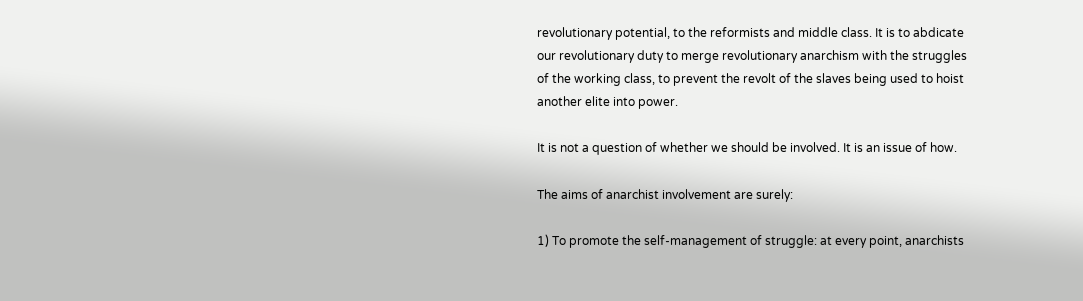revolutionary potential, to the reformists and middle class. It is to abdicate our revolutionary duty to merge revolutionary anarchism with the struggles of the working class, to prevent the revolt of the slaves being used to hoist another elite into power.

It is not a question of whether we should be involved. It is an issue of how.

The aims of anarchist involvement are surely:

1) To promote the self-management of struggle: at every point, anarchists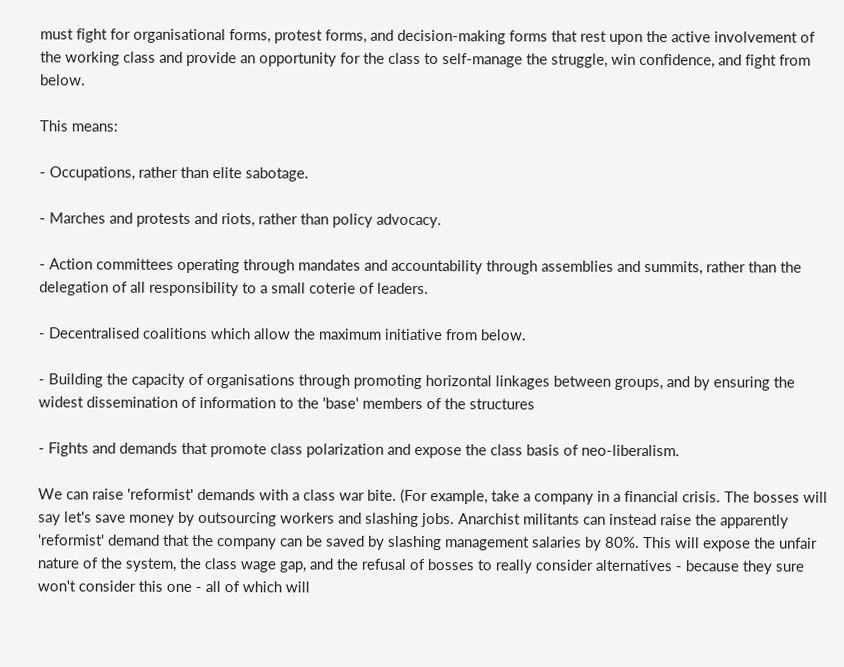must fight for organisational forms, protest forms, and decision-making forms that rest upon the active involvement of the working class and provide an opportunity for the class to self-manage the struggle, win confidence, and fight from below.

This means:

- Occupations, rather than elite sabotage.

- Marches and protests and riots, rather than policy advocacy.

- Action committees operating through mandates and accountability through assemblies and summits, rather than the delegation of all responsibility to a small coterie of leaders.

- Decentralised coalitions which allow the maximum initiative from below.

- Building the capacity of organisations through promoting horizontal linkages between groups, and by ensuring the widest dissemination of information to the 'base' members of the structures

- Fights and demands that promote class polarization and expose the class basis of neo-liberalism.

We can raise 'reformist' demands with a class war bite. (For example, take a company in a financial crisis. The bosses will say let's save money by outsourcing workers and slashing jobs. Anarchist militants can instead raise the apparently 'reformist' demand that the company can be saved by slashing management salaries by 80%. This will expose the unfair nature of the system, the class wage gap, and the refusal of bosses to really consider alternatives - because they sure won't consider this one - all of which will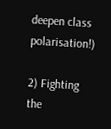deepen class polarisation!)

2) Fighting the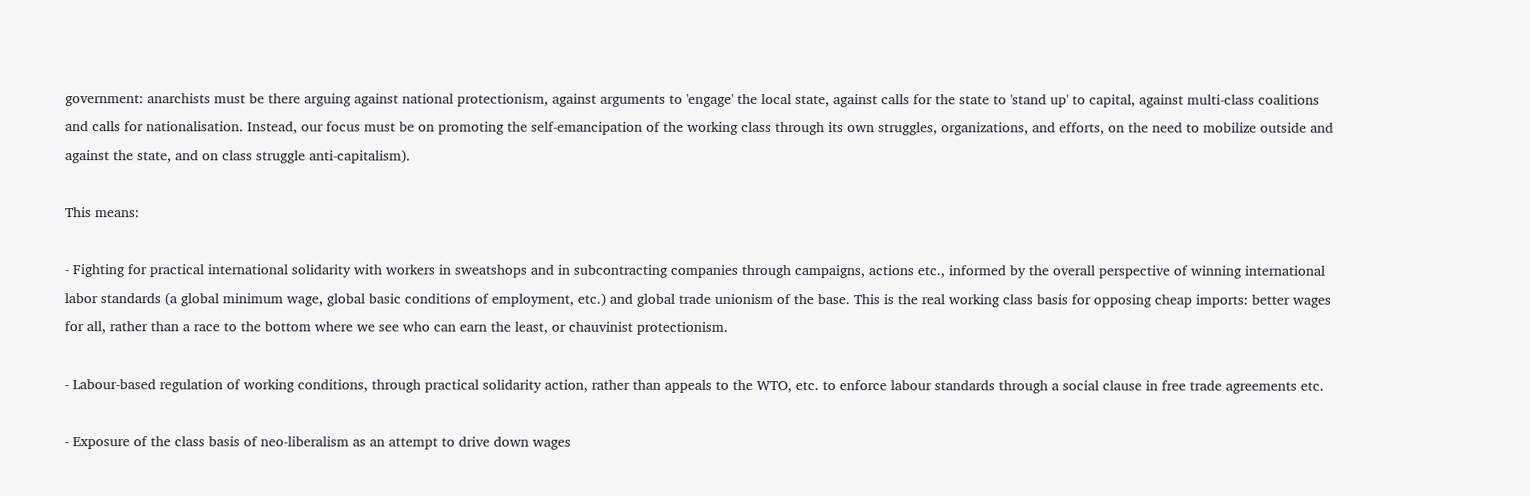government: anarchists must be there arguing against national protectionism, against arguments to 'engage' the local state, against calls for the state to 'stand up' to capital, against multi-class coalitions and calls for nationalisation. Instead, our focus must be on promoting the self-emancipation of the working class through its own struggles, organizations, and efforts, on the need to mobilize outside and against the state, and on class struggle anti-capitalism).

This means:

- Fighting for practical international solidarity with workers in sweatshops and in subcontracting companies through campaigns, actions etc., informed by the overall perspective of winning international labor standards (a global minimum wage, global basic conditions of employment, etc.) and global trade unionism of the base. This is the real working class basis for opposing cheap imports: better wages for all, rather than a race to the bottom where we see who can earn the least, or chauvinist protectionism.

- Labour-based regulation of working conditions, through practical solidarity action, rather than appeals to the WTO, etc. to enforce labour standards through a social clause in free trade agreements etc.

- Exposure of the class basis of neo-liberalism as an attempt to drive down wages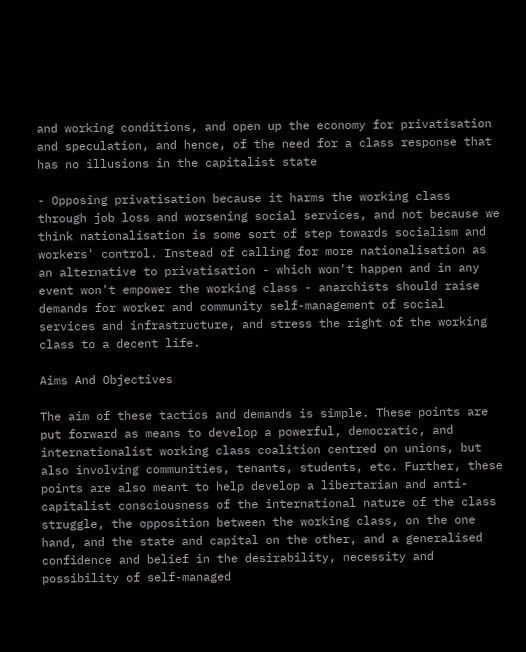and working conditions, and open up the economy for privatisation and speculation, and hence, of the need for a class response that has no illusions in the capitalist state

- Opposing privatisation because it harms the working class through job loss and worsening social services, and not because we think nationalisation is some sort of step towards socialism and workers' control. Instead of calling for more nationalisation as an alternative to privatisation - which won't happen and in any event won't empower the working class - anarchists should raise demands for worker and community self-management of social services and infrastructure, and stress the right of the working class to a decent life.

Aims And Objectives

The aim of these tactics and demands is simple. These points are put forward as means to develop a powerful, democratic, and internationalist working class coalition centred on unions, but also involving communities, tenants, students, etc. Further, these points are also meant to help develop a libertarian and anti-capitalist consciousness of the international nature of the class struggle, the opposition between the working class, on the one hand, and the state and capital on the other, and a generalised confidence and belief in the desirability, necessity and possibility of self-managed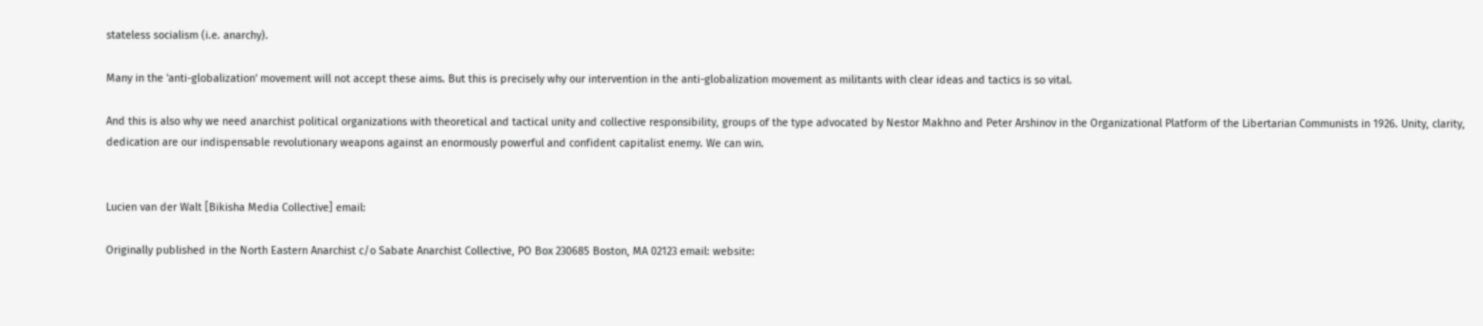stateless socialism (i.e. anarchy).

Many in the 'anti-globalization' movement will not accept these aims. But this is precisely why our intervention in the anti-globalization movement as militants with clear ideas and tactics is so vital.

And this is also why we need anarchist political organizations with theoretical and tactical unity and collective responsibility, groups of the type advocated by Nestor Makhno and Peter Arshinov in the Organizational Platform of the Libertarian Communists in 1926. Unity, clarity, dedication are our indispensable revolutionary weapons against an enormously powerful and confident capitalist enemy. We can win.


Lucien van der Walt [Bikisha Media Collective] email:

Originally published in the North Eastern Anarchist c/o Sabate Anarchist Collective, PO Box 230685 Boston, MA 02123 email: website: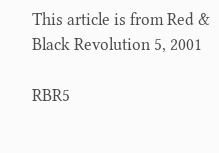This article is from Red & Black Revolution 5, 2001

RBR5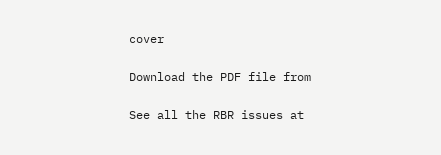cover

Download the PDF file from

See all the RBR issues at